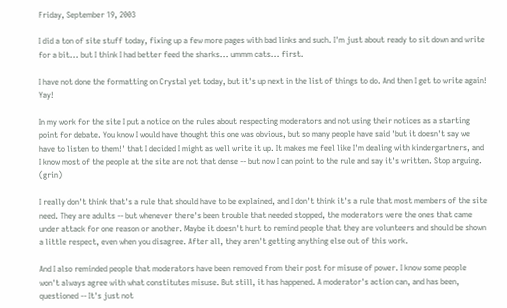Friday, September 19, 2003

I did a ton of site stuff today, fixing up a few more pages with bad links and such. I'm just about ready to sit down and write for a bit... but I think I had better feed the sharks... ummm cats... first.

I have not done the formatting on Crystal yet today, but it's up next in the list of things to do. And then I get to write again! Yay!

In my work for the site I put a notice on the rules about respecting moderators and not using their notices as a starting point for debate. You know I would have thought this one was obvious, but so many people have said 'but it doesn't say we have to listen to them!' that I decided I might as well write it up. It makes me feel like I'm dealing with kindergartners, and I know most of the people at the site are not that dense -- but now I can point to the rule and say it's written. Stop arguing. (grin)

I really don't think that's a rule that should have to be explained, and I don't think it's a rule that most members of the site need. They are adults -- but whenever there's been trouble that needed stopped, the moderators were the ones that came under attack for one reason or another. Maybe it doesn't hurt to remind people that they are volunteers and should be shown a little respect, even when you disagree. After all, they aren't getting anything else out of this work.

And I also reminded people that moderators have been removed from their post for misuse of power. I know some people won't always agree with what constitutes misuse. But still, it has happened. A moderator's action can, and has been, questioned -- It's just not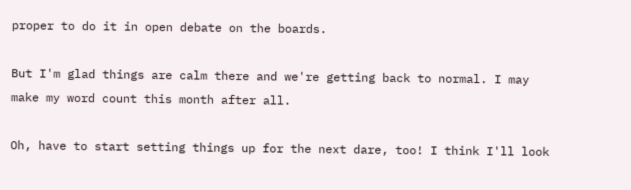proper to do it in open debate on the boards.

But I'm glad things are calm there and we're getting back to normal. I may make my word count this month after all.

Oh, have to start setting things up for the next dare, too! I think I'll look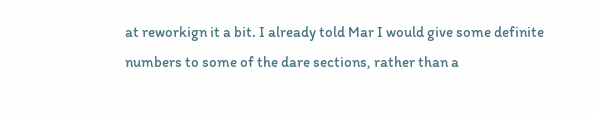at reworkign it a bit. I already told Mar I would give some definite numbers to some of the dare sections, rather than a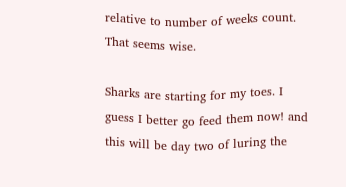relative to number of weeks count. That seems wise.

Sharks are starting for my toes. I guess I better go feed them now! and this will be day two of luring the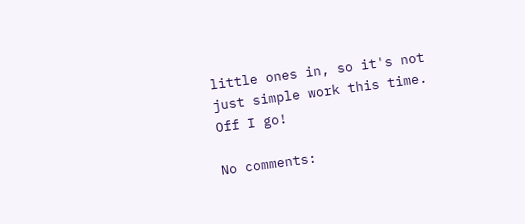little ones in, so it's not just simple work this time. Off I go!

No comments: